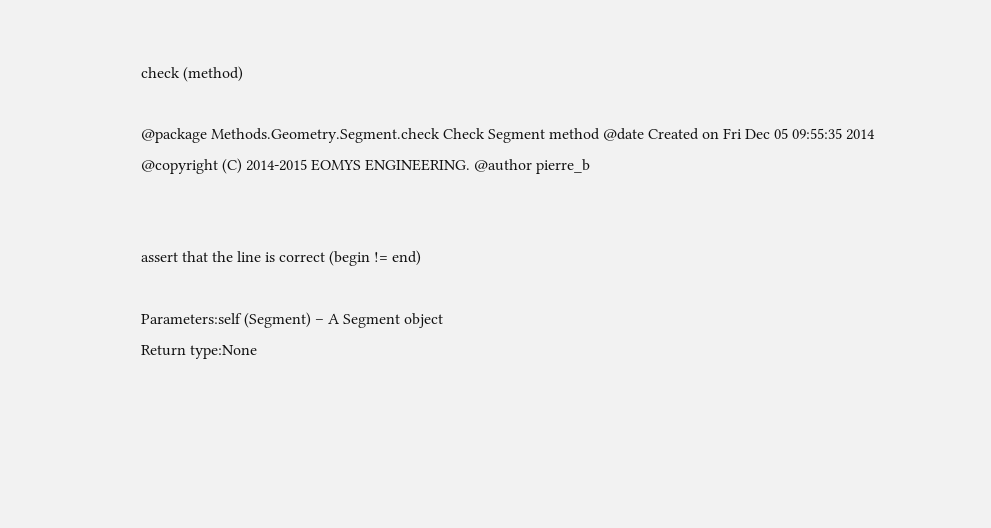check (method)

@package Methods.Geometry.Segment.check Check Segment method @date Created on Fri Dec 05 09:55:35 2014 @copyright (C) 2014-2015 EOMYS ENGINEERING. @author pierre_b


assert that the line is correct (begin != end)

Parameters:self (Segment) – A Segment object
Return type:None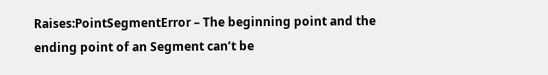Raises:PointSegmentError – The beginning point and the ending point of an Segment can’t be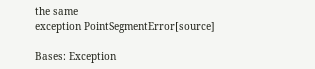the same
exception PointSegmentError[source]

Bases: Exception